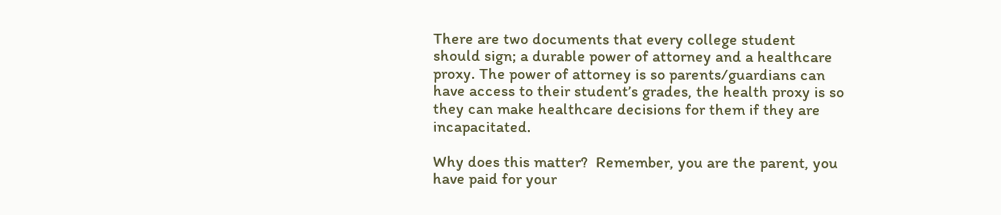There are two documents that every college student should sign; a durable power of attorney and a healthcare proxy. The power of attorney is so parents/guardians can have access to their student’s grades, the health proxy is so they can make healthcare decisions for them if they are incapacitated.

Why does this matter?  Remember, you are the parent, you have paid for your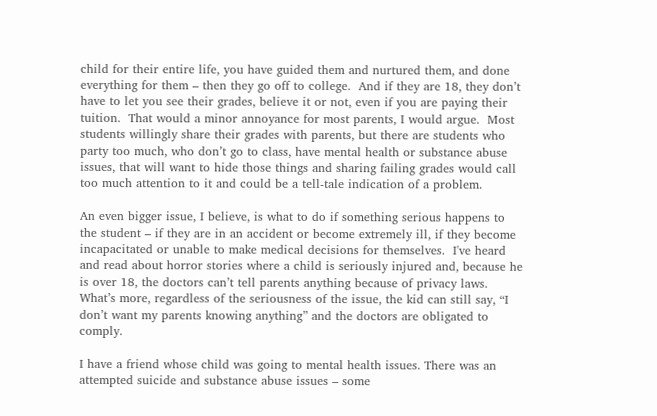child for their entire life, you have guided them and nurtured them, and done everything for them – then they go off to college.  And if they are 18, they don’t have to let you see their grades, believe it or not, even if you are paying their tuition.  That would a minor annoyance for most parents, I would argue.  Most students willingly share their grades with parents, but there are students who party too much, who don’t go to class, have mental health or substance abuse issues, that will want to hide those things and sharing failing grades would call too much attention to it and could be a tell-tale indication of a problem.

An even bigger issue, I believe, is what to do if something serious happens to the student – if they are in an accident or become extremely ill, if they become incapacitated or unable to make medical decisions for themselves.  I've heard and read about horror stories where a child is seriously injured and, because he is over 18, the doctors can’t tell parents anything because of privacy laws.  What’s more, regardless of the seriousness of the issue, the kid can still say, “I don’t want my parents knowing anything” and the doctors are obligated to comply.

I have a friend whose child was going to mental health issues. There was an attempted suicide and substance abuse issues – some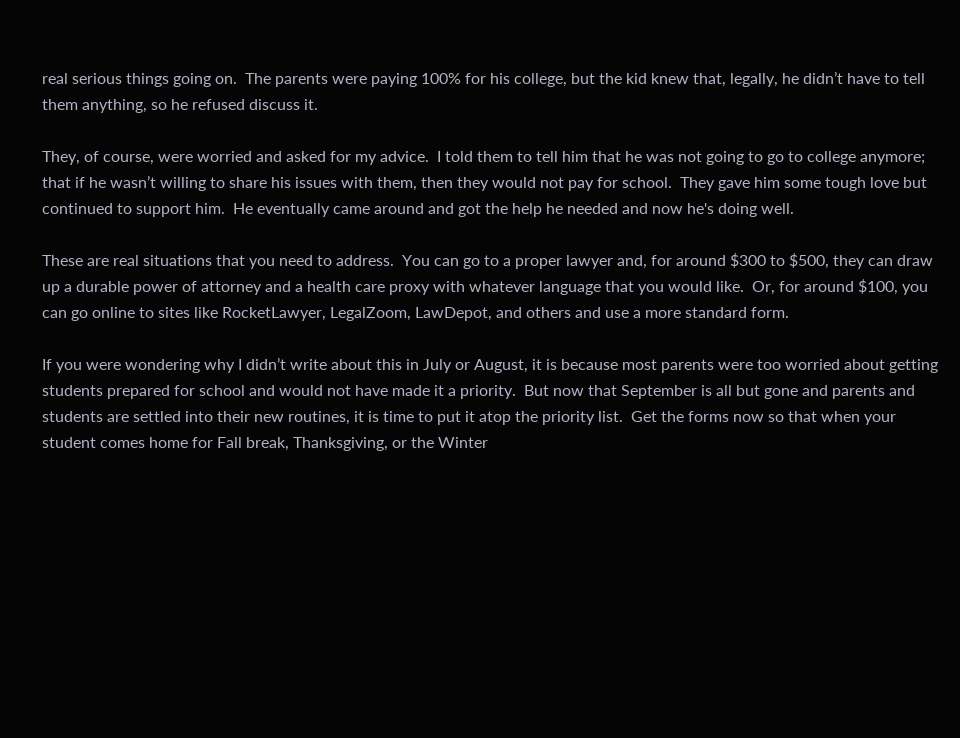real serious things going on.  The parents were paying 100% for his college, but the kid knew that, legally, he didn’t have to tell them anything, so he refused discuss it.

They, of course, were worried and asked for my advice.  I told them to tell him that he was not going to go to college anymore; that if he wasn’t willing to share his issues with them, then they would not pay for school.  They gave him some tough love but continued to support him.  He eventually came around and got the help he needed and now he's doing well.

These are real situations that you need to address.  You can go to a proper lawyer and, for around $300 to $500, they can draw up a durable power of attorney and a health care proxy with whatever language that you would like.  Or, for around $100, you can go online to sites like RocketLawyer, LegalZoom, LawDepot, and others and use a more standard form.

If you were wondering why I didn’t write about this in July or August, it is because most parents were too worried about getting students prepared for school and would not have made it a priority.  But now that September is all but gone and parents and students are settled into their new routines, it is time to put it atop the priority list.  Get the forms now so that when your student comes home for Fall break, Thanksgiving, or the Winter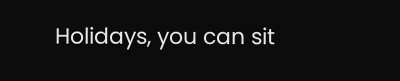Holidays, you can sit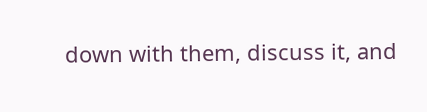down with them, discuss it, and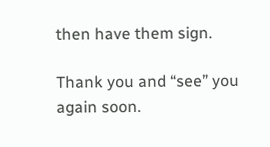then have them sign.

Thank you and “see” you again soon.